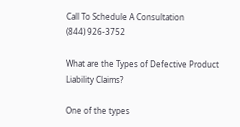Call To Schedule A Consultation
(844) 926-3752

What are the Types of Defective Product Liability Claims?

One of the types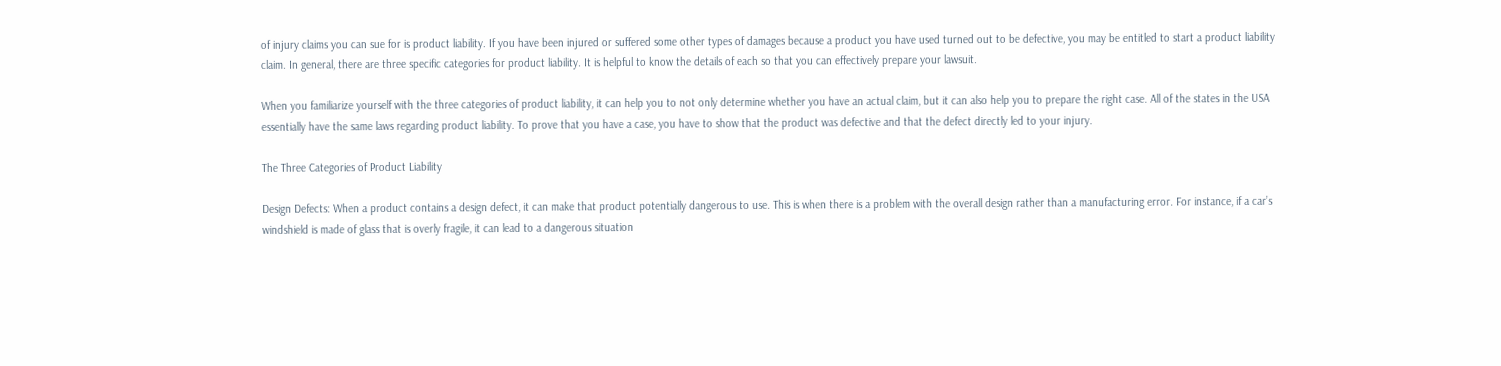of injury claims you can sue for is product liability. If you have been injured or suffered some other types of damages because a product you have used turned out to be defective, you may be entitled to start a product liability claim. In general, there are three specific categories for product liability. It is helpful to know the details of each so that you can effectively prepare your lawsuit.

When you familiarize yourself with the three categories of product liability, it can help you to not only determine whether you have an actual claim, but it can also help you to prepare the right case. All of the states in the USA essentially have the same laws regarding product liability. To prove that you have a case, you have to show that the product was defective and that the defect directly led to your injury.

The Three Categories of Product Liability

Design Defects: When a product contains a design defect, it can make that product potentially dangerous to use. This is when there is a problem with the overall design rather than a manufacturing error. For instance, if a car’s windshield is made of glass that is overly fragile, it can lead to a dangerous situation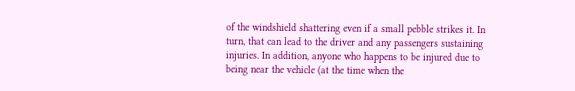of the windshield shattering even if a small pebble strikes it. In turn, that can lead to the driver and any passengers sustaining injuries. In addition, anyone who happens to be injured due to being near the vehicle (at the time when the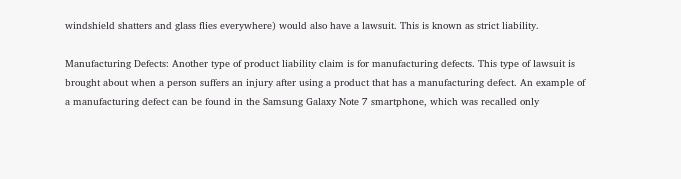windshield shatters and glass flies everywhere) would also have a lawsuit. This is known as strict liability.

Manufacturing Defects: Another type of product liability claim is for manufacturing defects. This type of lawsuit is brought about when a person suffers an injury after using a product that has a manufacturing defect. An example of a manufacturing defect can be found in the Samsung Galaxy Note 7 smartphone, which was recalled only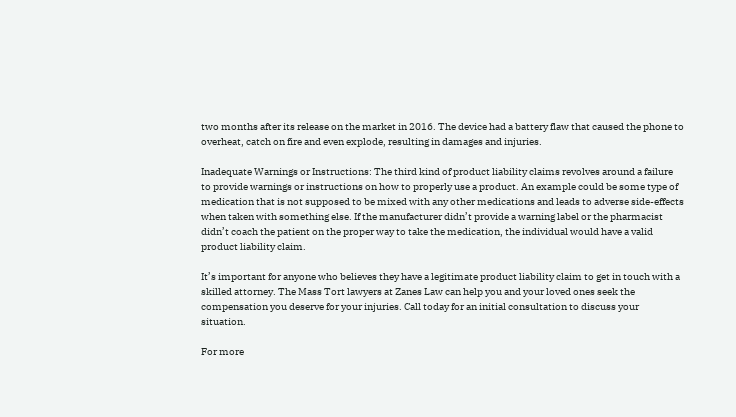two months after its release on the market in 2016. The device had a battery flaw that caused the phone to overheat, catch on fire and even explode, resulting in damages and injuries.

Inadequate Warnings or Instructions: The third kind of product liability claims revolves around a failure to provide warnings or instructions on how to properly use a product. An example could be some type of medication that is not supposed to be mixed with any other medications and leads to adverse side-effects when taken with something else. If the manufacturer didn’t provide a warning label or the pharmacist didn’t coach the patient on the proper way to take the medication, the individual would have a valid product liability claim.

It’s important for anyone who believes they have a legitimate product liability claim to get in touch with a skilled attorney. The Mass Tort lawyers at Zanes Law can help you and your loved ones seek the compensation you deserve for your injuries. Call today for an initial consultation to discuss your situation.

For more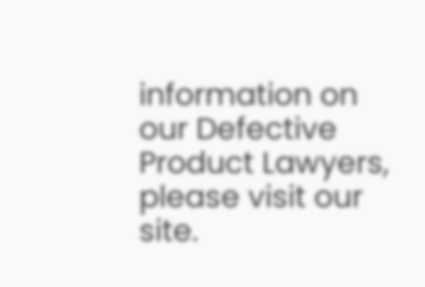information on our Defective Product Lawyers, please visit our site.